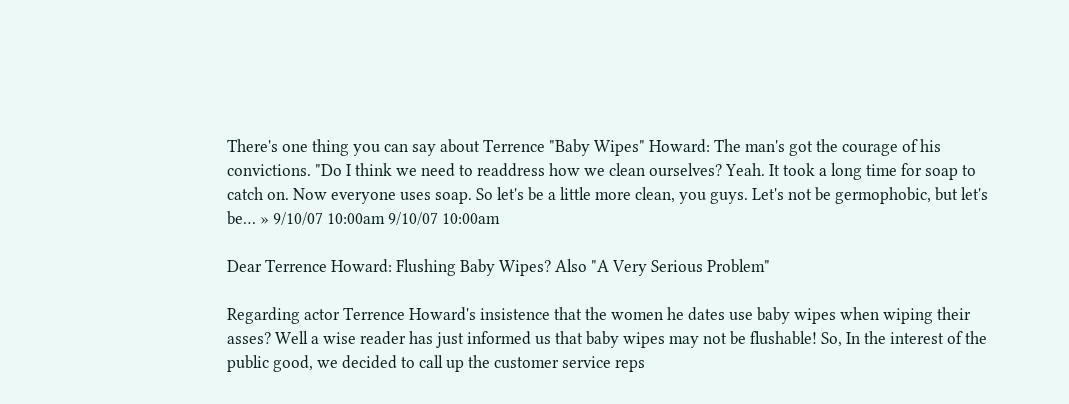There's one thing you can say about Terrence "Baby Wipes" Howard: The man's got the courage of his convictions. "Do I think we need to readdress how we clean ourselves? Yeah. It took a long time for soap to catch on. Now everyone uses soap. So let's be a little more clean, you guys. Let's not be germophobic, but let's be… » 9/10/07 10:00am 9/10/07 10:00am

Dear Terrence Howard: Flushing Baby Wipes? Also "A Very Serious Problem"

Regarding actor Terrence Howard's insistence that the women he dates use baby wipes when wiping their asses? Well a wise reader has just informed us that baby wipes may not be flushable! So, In the interest of the public good, we decided to call up the customer service reps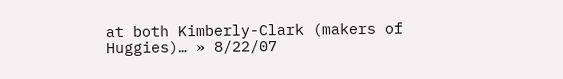at both Kimberly-Clark (makers of Huggies)… » 8/22/07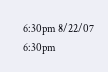6:30pm 8/22/07 6:30pm